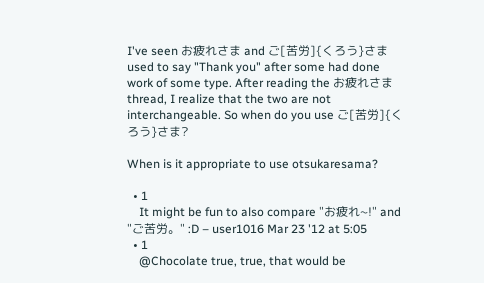I've seen お疲れさま and ご[苦労]{くろう}さま used to say "Thank you" after some had done work of some type. After reading the お疲れさま thread, I realize that the two are not interchangeable. So when do you use ご[苦労]{くろう}さま?

When is it appropriate to use otsukaresama?

  • 1
    It might be fun to also compare "お疲れ~!" and "ご苦労。" :D – user1016 Mar 23 '12 at 5:05
  • 1
    @Chocolate true, true, that would be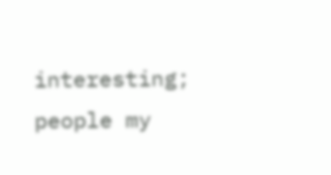interesting; people my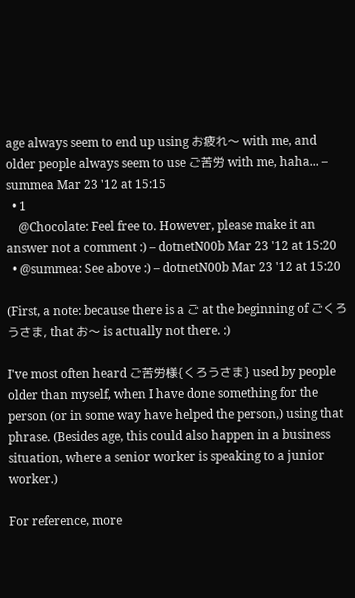age always seem to end up using お疲れ〜 with me, and older people always seem to use ご苦労 with me, haha... – summea Mar 23 '12 at 15:15
  • 1
    @Chocolate: Feel free to. However, please make it an answer not a comment :) – dotnetN00b Mar 23 '12 at 15:20
  • @summea: See above :) – dotnetN00b Mar 23 '12 at 15:20

(First, a note: because there is a ご at the beginning of ごくろうさま, that お〜 is actually not there. :)

I've most often heard ご苦労様{くろうさま} used by people older than myself, when I have done something for the person (or in some way have helped the person,) using that phrase. (Besides age, this could also happen in a business situation, where a senior worker is speaking to a junior worker.)

For reference, more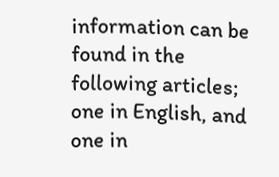information can be found in the following articles; one in English, and one in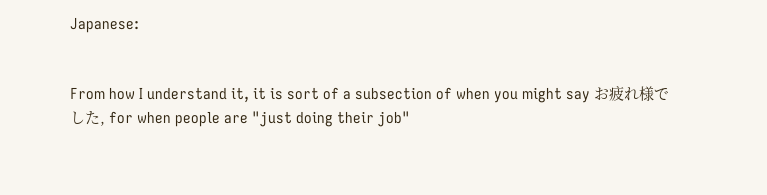Japanese:


From how I understand it, it is sort of a subsection of when you might say お疲れ様でした, for when people are "just doing their job"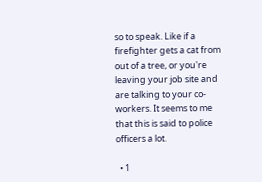so to speak. Like if a firefighter gets a cat from out of a tree, or you're leaving your job site and are talking to your co-workers. It seems to me that this is said to police officers a lot.

  • 1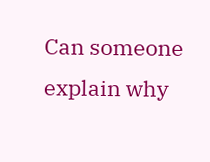Can someone explain why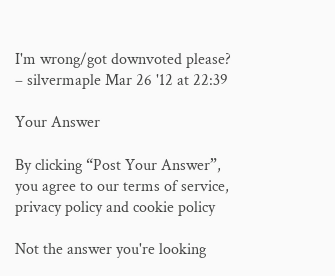I'm wrong/got downvoted please? – silvermaple Mar 26 '12 at 22:39

Your Answer

By clicking “Post Your Answer”, you agree to our terms of service, privacy policy and cookie policy

Not the answer you're looking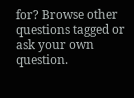for? Browse other questions tagged or ask your own question.